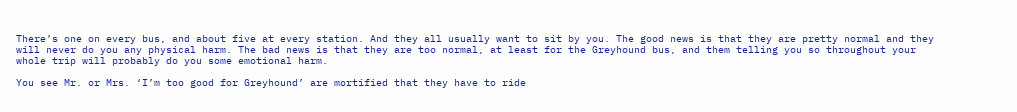There’s one on every bus, and about five at every station. And they all usually want to sit by you. The good news is that they are pretty normal and they will never do you any physical harm. The bad news is that they are too normal, at least for the Greyhound bus, and them telling you so throughout your whole trip will probably do you some emotional harm.

You see Mr. or Mrs. ‘I’m too good for Greyhound’ are mortified that they have to ride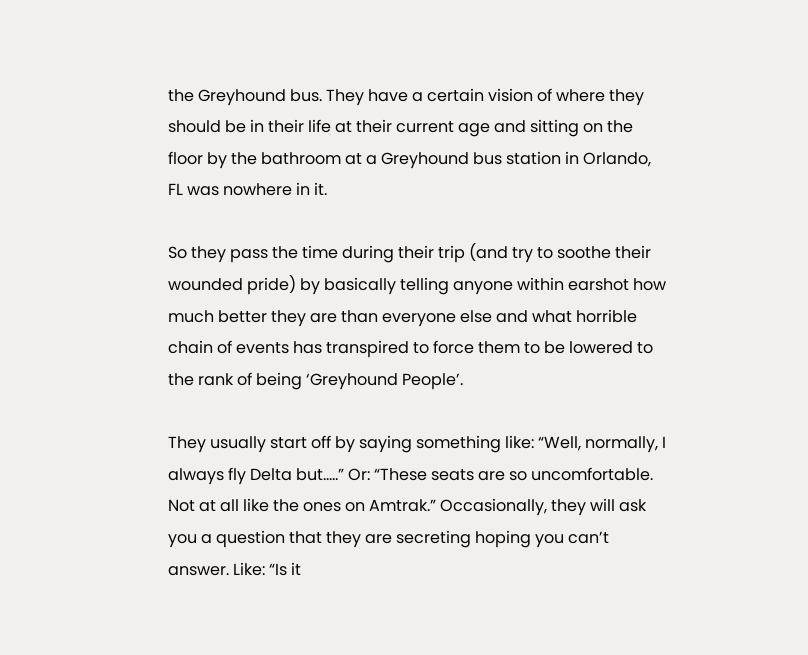the Greyhound bus. They have a certain vision of where they should be in their life at their current age and sitting on the floor by the bathroom at a Greyhound bus station in Orlando, FL was nowhere in it.

So they pass the time during their trip (and try to soothe their wounded pride) by basically telling anyone within earshot how much better they are than everyone else and what horrible chain of events has transpired to force them to be lowered to the rank of being ‘Greyhound People’.

They usually start off by saying something like: “Well, normally, I always fly Delta but…..” Or: “These seats are so uncomfortable. Not at all like the ones on Amtrak.” Occasionally, they will ask you a question that they are secreting hoping you can’t answer. Like: “Is it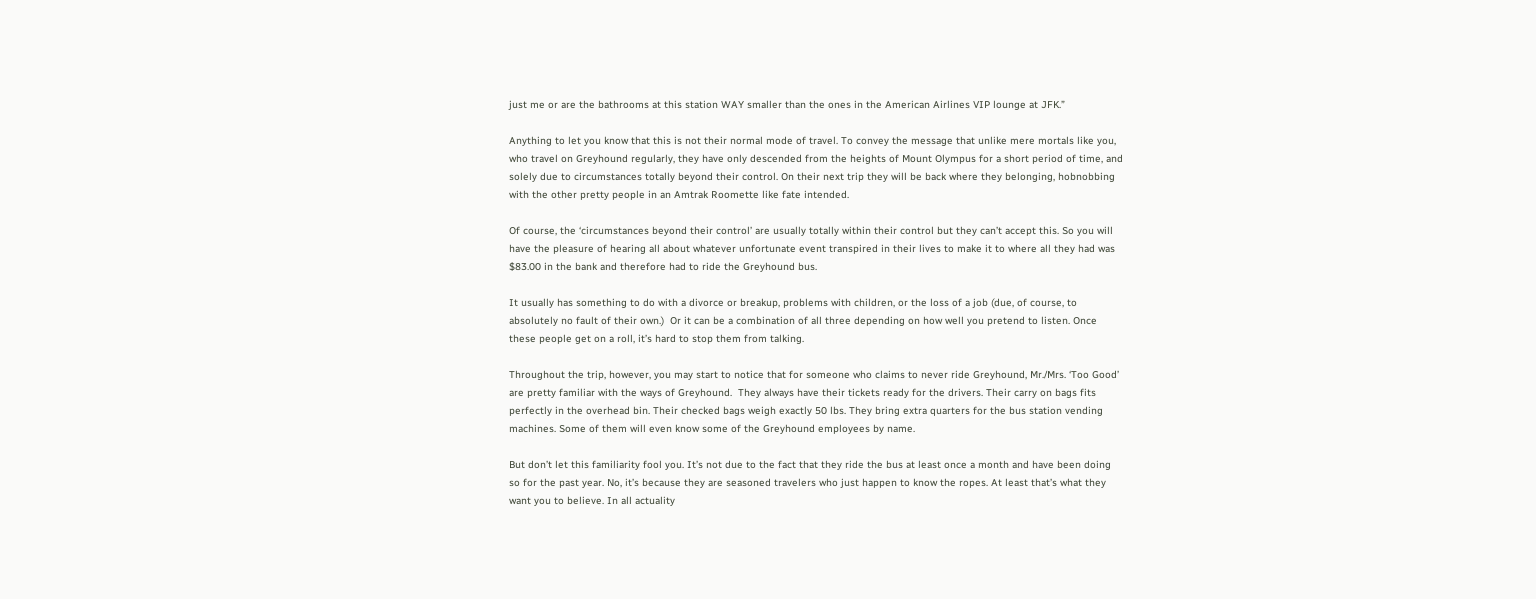just me or are the bathrooms at this station WAY smaller than the ones in the American Airlines VIP lounge at JFK.”

Anything to let you know that this is not their normal mode of travel. To convey the message that unlike mere mortals like you, who travel on Greyhound regularly, they have only descended from the heights of Mount Olympus for a short period of time, and solely due to circumstances totally beyond their control. On their next trip they will be back where they belonging, hobnobbing with the other pretty people in an Amtrak Roomette like fate intended.

Of course, the ‘circumstances beyond their control’ are usually totally within their control but they can’t accept this. So you will have the pleasure of hearing all about whatever unfortunate event transpired in their lives to make it to where all they had was $83.00 in the bank and therefore had to ride the Greyhound bus.

It usually has something to do with a divorce or breakup, problems with children, or the loss of a job (due, of course, to absolutely no fault of their own.)  Or it can be a combination of all three depending on how well you pretend to listen. Once these people get on a roll, it’s hard to stop them from talking.

Throughout the trip, however, you may start to notice that for someone who claims to never ride Greyhound, Mr./Mrs. ‘Too Good’ are pretty familiar with the ways of Greyhound.  They always have their tickets ready for the drivers. Their carry on bags fits perfectly in the overhead bin. Their checked bags weigh exactly 50 lbs. They bring extra quarters for the bus station vending machines. Some of them will even know some of the Greyhound employees by name.

But don’t let this familiarity fool you. It’s not due to the fact that they ride the bus at least once a month and have been doing so for the past year. No, it’s because they are seasoned travelers who just happen to know the ropes. At least that’s what they want you to believe. In all actuality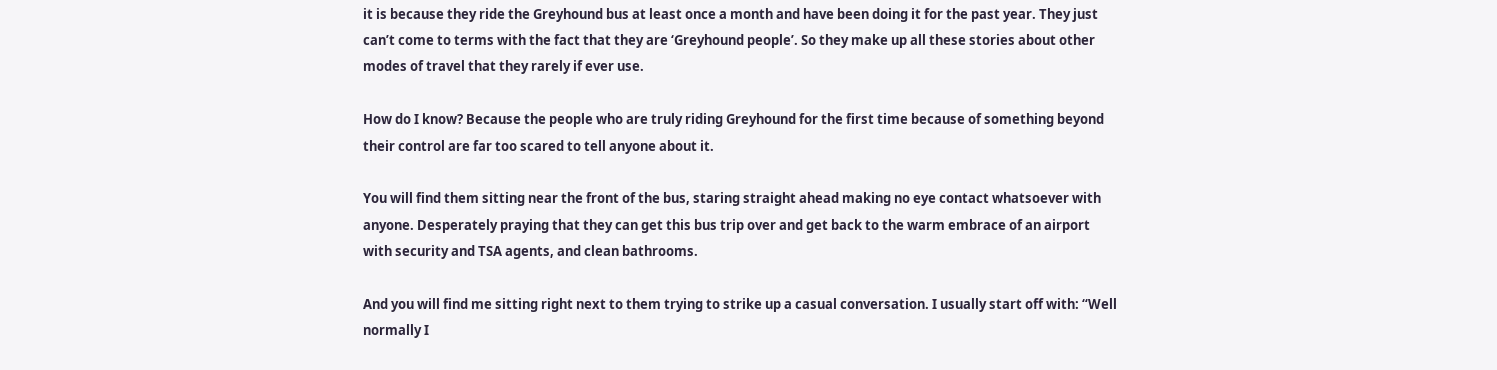it is because they ride the Greyhound bus at least once a month and have been doing it for the past year. They just can’t come to terms with the fact that they are ‘Greyhound people’. So they make up all these stories about other modes of travel that they rarely if ever use.

How do I know? Because the people who are truly riding Greyhound for the first time because of something beyond their control are far too scared to tell anyone about it.

You will find them sitting near the front of the bus, staring straight ahead making no eye contact whatsoever with anyone. Desperately praying that they can get this bus trip over and get back to the warm embrace of an airport with security and TSA agents, and clean bathrooms.

And you will find me sitting right next to them trying to strike up a casual conversation. I usually start off with: “Well normally I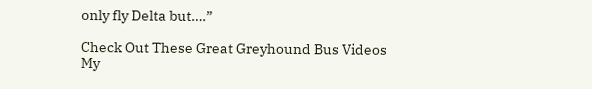only fly Delta but….”

Check Out These Great Greyhound Bus Videos
My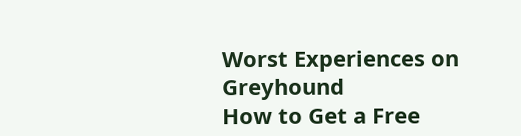Worst Experiences on Greyhound
How to Get a Free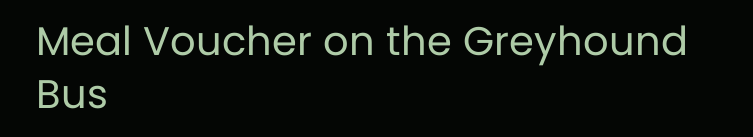Meal Voucher on the Greyhound Bus